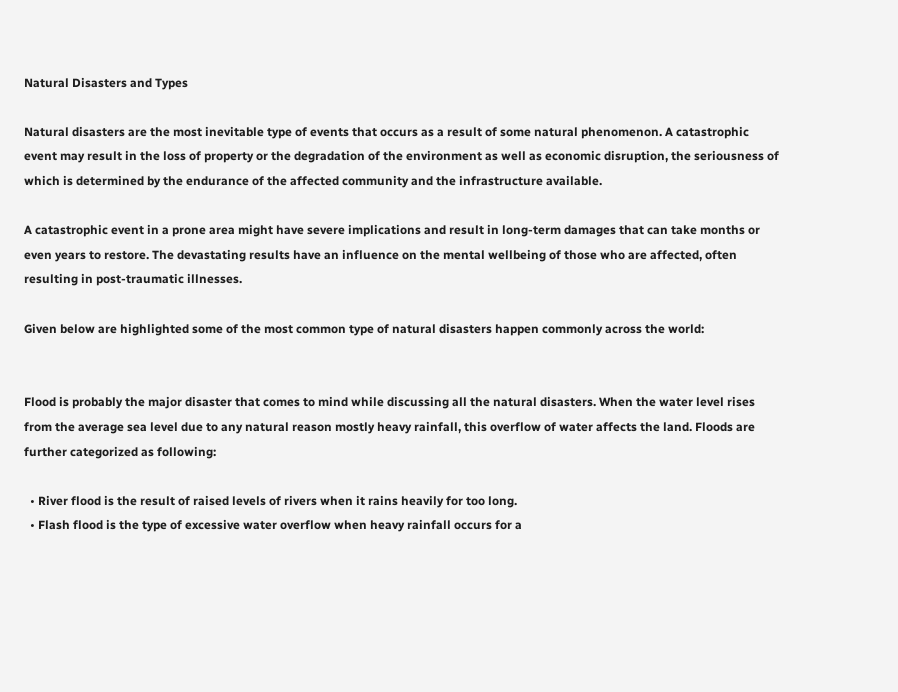Natural Disasters and Types

Natural disasters are the most inevitable type of events that occurs as a result of some natural phenomenon. A catastrophic event may result in the loss of property or the degradation of the environment as well as economic disruption, the seriousness of which is determined by the endurance of the affected community and the infrastructure available.

A catastrophic event in a prone area might have severe implications and result in long-term damages that can take months or even years to restore. The devastating results have an influence on the mental wellbeing of those who are affected, often resulting in post-traumatic illnesses.

Given below are highlighted some of the most common type of natural disasters happen commonly across the world:


Flood is probably the major disaster that comes to mind while discussing all the natural disasters. When the water level rises from the average sea level due to any natural reason mostly heavy rainfall, this overflow of water affects the land. Floods are further categorized as following:

  • River flood is the result of raised levels of rivers when it rains heavily for too long.
  • Flash flood is the type of excessive water overflow when heavy rainfall occurs for a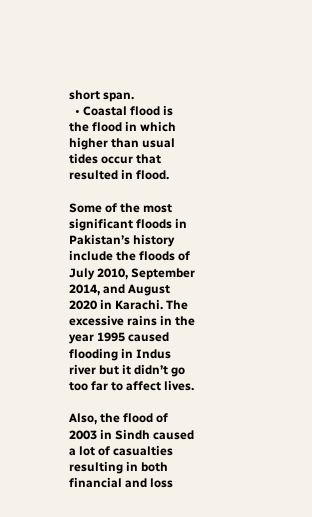short span.
  • Coastal flood is the flood in which higher than usual tides occur that resulted in flood.

Some of the most significant floods in Pakistan’s history include the floods of July 2010, September 2014, and August 2020 in Karachi. The excessive rains in the year 1995 caused flooding in Indus river but it didn’t go too far to affect lives.

Also, the flood of 2003 in Sindh caused a lot of casualties resulting in both financial and loss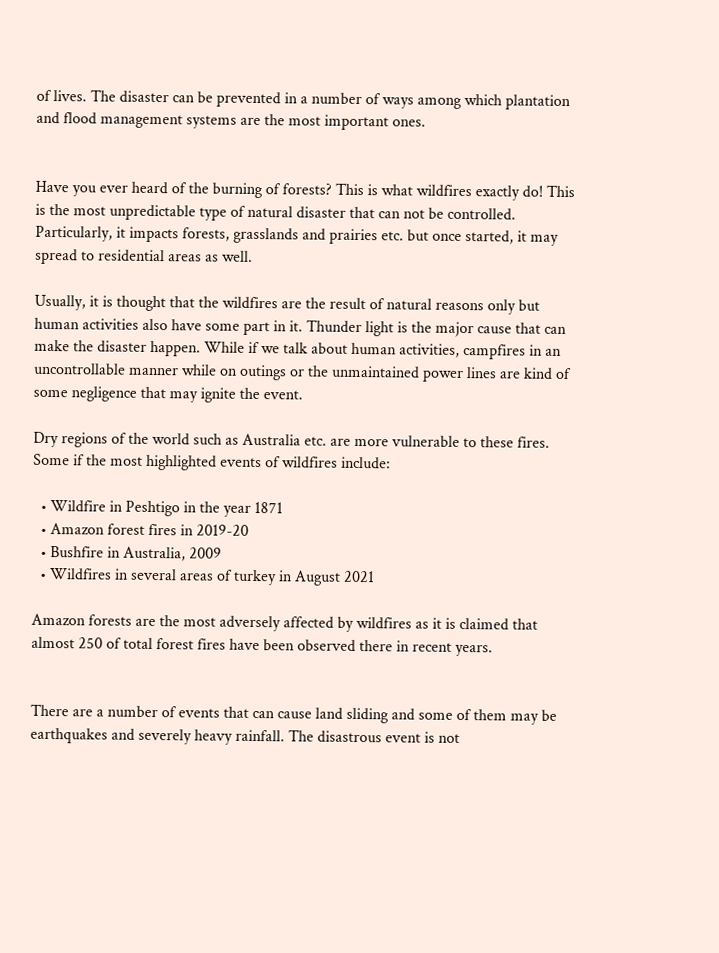of lives. The disaster can be prevented in a number of ways among which plantation and flood management systems are the most important ones.


Have you ever heard of the burning of forests? This is what wildfires exactly do! This is the most unpredictable type of natural disaster that can not be controlled.  Particularly, it impacts forests, grasslands and prairies etc. but once started, it may spread to residential areas as well.

Usually, it is thought that the wildfires are the result of natural reasons only but human activities also have some part in it. Thunder light is the major cause that can make the disaster happen. While if we talk about human activities, campfires in an uncontrollable manner while on outings or the unmaintained power lines are kind of some negligence that may ignite the event.

Dry regions of the world such as Australia etc. are more vulnerable to these fires. Some if the most highlighted events of wildfires include:

  • Wildfire in Peshtigo in the year 1871
  • Amazon forest fires in 2019-20
  • Bushfire in Australia, 2009
  • Wildfires in several areas of turkey in August 2021

Amazon forests are the most adversely affected by wildfires as it is claimed that almost 250 of total forest fires have been observed there in recent years.


There are a number of events that can cause land sliding and some of them may be earthquakes and severely heavy rainfall. The disastrous event is not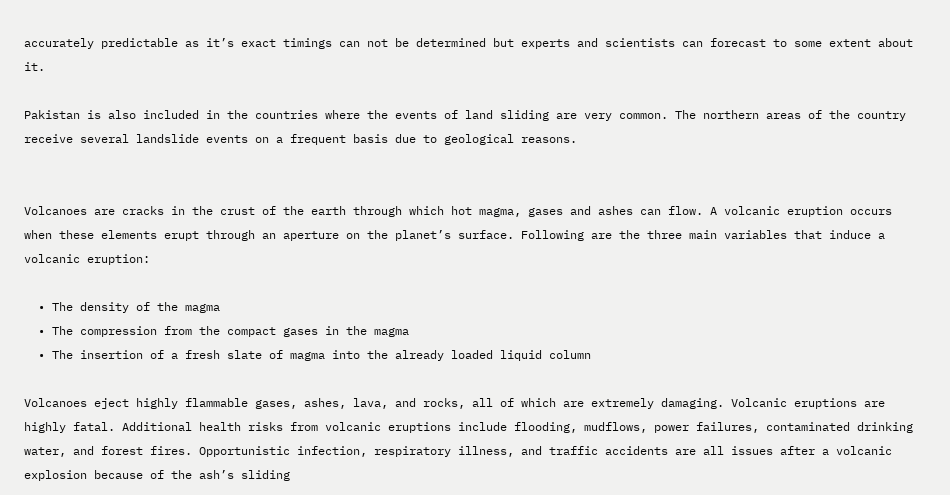accurately predictable as it’s exact timings can not be determined but experts and scientists can forecast to some extent about it.

Pakistan is also included in the countries where the events of land sliding are very common. The northern areas of the country receive several landslide events on a frequent basis due to geological reasons.


Volcanoes are cracks in the crust of the earth through which hot magma, gases and ashes can flow. A volcanic eruption occurs when these elements erupt through an aperture on the planet’s surface. Following are the three main variables that induce a volcanic eruption:

  • The density of the magma
  • The compression from the compact gases in the magma
  • The insertion of a fresh slate of magma into the already loaded liquid column

Volcanoes eject highly flammable gases, ashes, lava, and rocks, all of which are extremely damaging. Volcanic eruptions are highly fatal. Additional health risks from volcanic eruptions include flooding, mudflows, power failures, contaminated drinking water, and forest fires. Opportunistic infection, respiratory illness, and traffic accidents are all issues after a volcanic explosion because of the ash’s sliding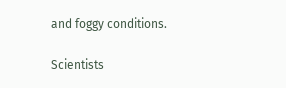and foggy conditions.

Scientists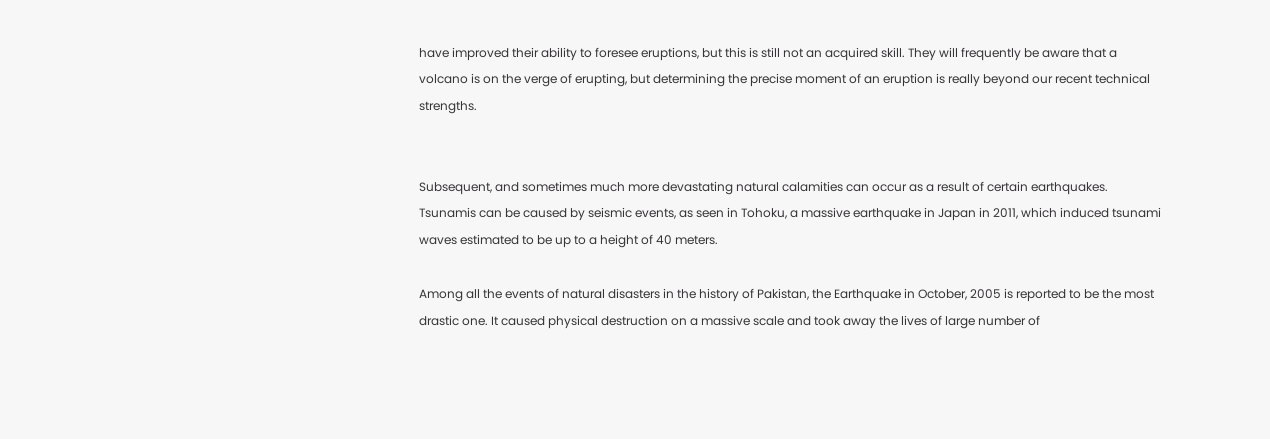have improved their ability to foresee eruptions, but this is still not an acquired skill. They will frequently be aware that a volcano is on the verge of erupting, but determining the precise moment of an eruption is really beyond our recent technical strengths.


Subsequent, and sometimes much more devastating natural calamities can occur as a result of certain earthquakes. Tsunamis can be caused by seismic events, as seen in Tohoku, a massive earthquake in Japan in 2011, which induced tsunami waves estimated to be up to a height of 40 meters.

Among all the events of natural disasters in the history of Pakistan, the Earthquake in October, 2005 is reported to be the most drastic one. It caused physical destruction on a massive scale and took away the lives of large number of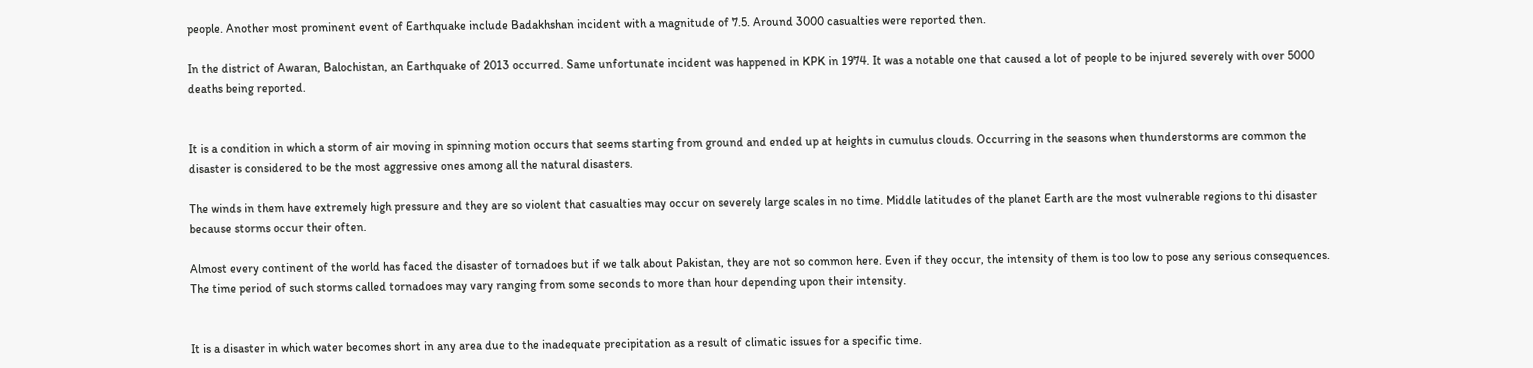people. Another most prominent event of Earthquake include Badakhshan incident with a magnitude of 7.5. Around 3000 casualties were reported then.

In the district of Awaran, Balochistan, an Earthquake of 2013 occurred. Same unfortunate incident was happened in KPK in 1974. It was a notable one that caused a lot of people to be injured severely with over 5000 deaths being reported.


It is a condition in which a storm of air moving in spinning motion occurs that seems starting from ground and ended up at heights in cumulus clouds. Occurring in the seasons when thunderstorms are common the disaster is considered to be the most aggressive ones among all the natural disasters.

The winds in them have extremely high pressure and they are so violent that casualties may occur on severely large scales in no time. Middle latitudes of the planet Earth are the most vulnerable regions to thi disaster because storms occur their often.

Almost every continent of the world has faced the disaster of tornadoes but if we talk about Pakistan, they are not so common here. Even if they occur, the intensity of them is too low to pose any serious consequences. The time period of such storms called tornadoes may vary ranging from some seconds to more than hour depending upon their intensity.


It is a disaster in which water becomes short in any area due to the inadequate precipitation as a result of climatic issues for a specific time.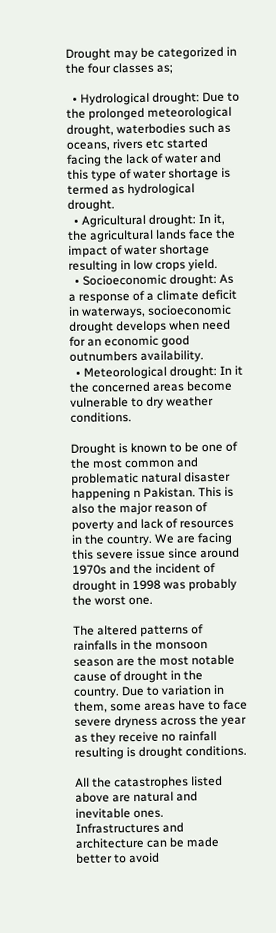Drought may be categorized in the four classes as;

  • Hydrological drought: Due to the prolonged meteorological drought, waterbodies such as oceans, rivers etc started facing the lack of water and this type of water shortage is termed as hydrological drought.
  • Agricultural drought: In it, the agricultural lands face the impact of water shortage resulting in low crops yield.
  • Socioeconomic drought: As a response of a climate deficit in waterways, socioeconomic drought develops when need for an economic good outnumbers availability.
  • Meteorological drought: In it the concerned areas become vulnerable to dry weather conditions.

Drought is known to be one of the most common and problematic natural disaster happening n Pakistan. This is also the major reason of poverty and lack of resources in the country. We are facing this severe issue since around 1970s and the incident of drought in 1998 was probably the worst one.

The altered patterns of rainfalls in the monsoon season are the most notable cause of drought in the country. Due to variation in them, some areas have to face severe dryness across the year as they receive no rainfall resulting is drought conditions.

All the catastrophes listed above are natural and inevitable ones. Infrastructures and architecture can be made better to avoid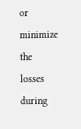or minimize the losses during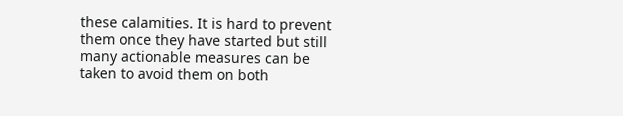these calamities. It is hard to prevent them once they have started but still many actionable measures can be taken to avoid them on both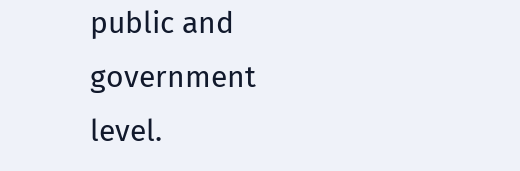public and government level.